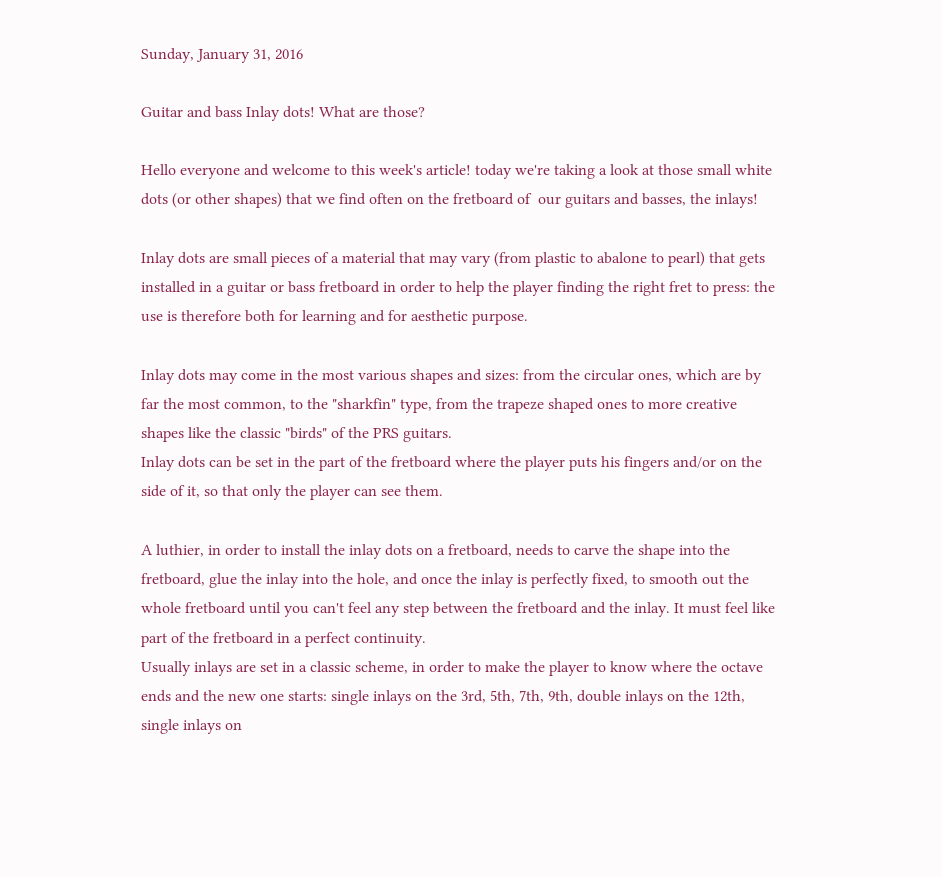Sunday, January 31, 2016

Guitar and bass Inlay dots! What are those?

Hello everyone and welcome to this week's article! today we're taking a look at those small white dots (or other shapes) that we find often on the fretboard of  our guitars and basses, the inlays!

Inlay dots are small pieces of a material that may vary (from plastic to abalone to pearl) that gets installed in a guitar or bass fretboard in order to help the player finding the right fret to press: the use is therefore both for learning and for aesthetic purpose.

Inlay dots may come in the most various shapes and sizes: from the circular ones, which are by far the most common, to the "sharkfin" type, from the trapeze shaped ones to more creative shapes like the classic "birds" of the PRS guitars.
Inlay dots can be set in the part of the fretboard where the player puts his fingers and/or on the side of it, so that only the player can see them.

A luthier, in order to install the inlay dots on a fretboard, needs to carve the shape into the fretboard, glue the inlay into the hole, and once the inlay is perfectly fixed, to smooth out the whole fretboard until you can't feel any step between the fretboard and the inlay. It must feel like part of the fretboard in a perfect continuity.
Usually inlays are set in a classic scheme, in order to make the player to know where the octave ends and the new one starts: single inlays on the 3rd, 5th, 7th, 9th, double inlays on the 12th, single inlays on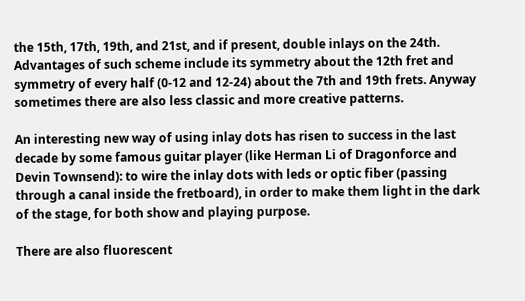the 15th, 17th, 19th, and 21st, and if present, double inlays on the 24th.
Advantages of such scheme include its symmetry about the 12th fret and symmetry of every half (0-12 and 12-24) about the 7th and 19th frets. Anyway sometimes there are also less classic and more creative patterns.

An interesting new way of using inlay dots has risen to success in the last decade by some famous guitar player (like Herman Li of Dragonforce and Devin Townsend): to wire the inlay dots with leds or optic fiber (passing through a canal inside the fretboard), in order to make them light in the dark of the stage, for both show and playing purpose.

There are also fluorescent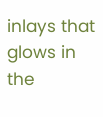inlays that glows in the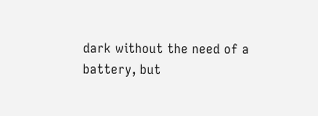dark without the need of a battery, but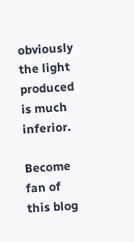obviously the light produced is much inferior.

Become fan of this blog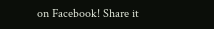on Facebook! Share it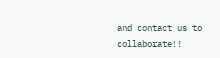and contact us to collaborate!!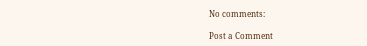No comments:

Post a Comment